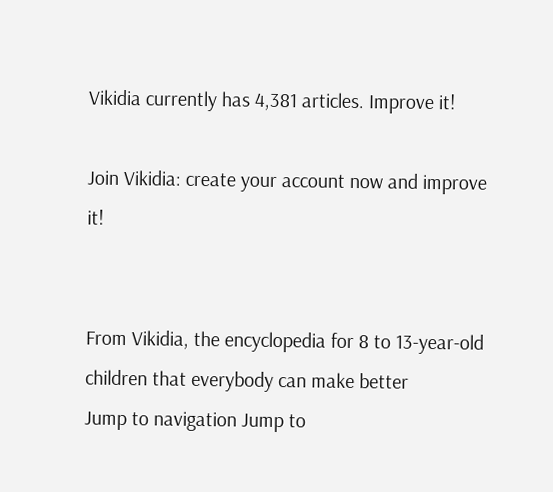Vikidia currently has 4,381 articles. Improve it!

Join Vikidia: create your account now and improve it!


From Vikidia, the encyclopedia for 8 to 13-year-old children that everybody can make better
Jump to navigation Jump to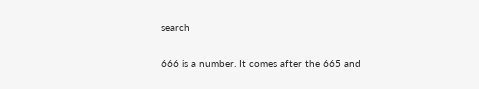search

666 is a number. It comes after the 665 and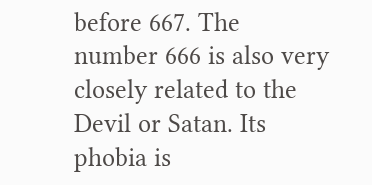before 667. The number 666 is also very closely related to the Devil or Satan. Its phobia is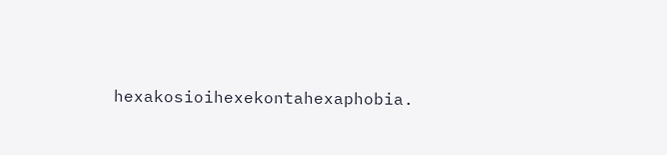hexakosioihexekontahexaphobia.